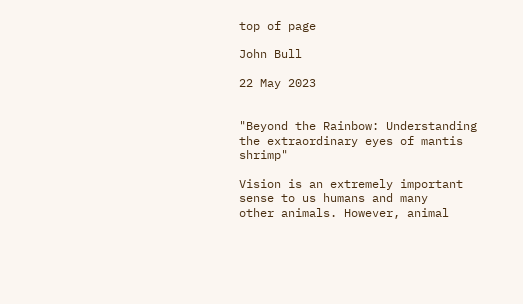top of page

John Bull

22 May 2023


"Beyond the Rainbow: Understanding the extraordinary eyes of mantis shrimp"

Vision is an extremely important sense to us humans and many
other animals. However, animal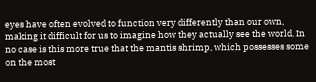eyes have often evolved to function very differently than our own, making it difficult for us to imagine how they actually see the world. In no case is this more true that the mantis shrimp, which possesses some on the most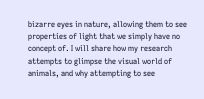bizarre eyes in nature, allowing them to see properties of light that we simply have no concept of. I will share how my research attempts to glimpse the visual world of animals, and why attempting to see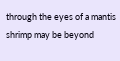through the eyes of a mantis shrimp may be beyond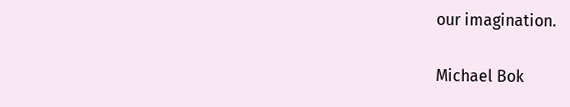our imagination.

Michael Bok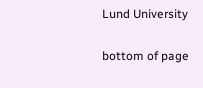Lund University


bottom of page